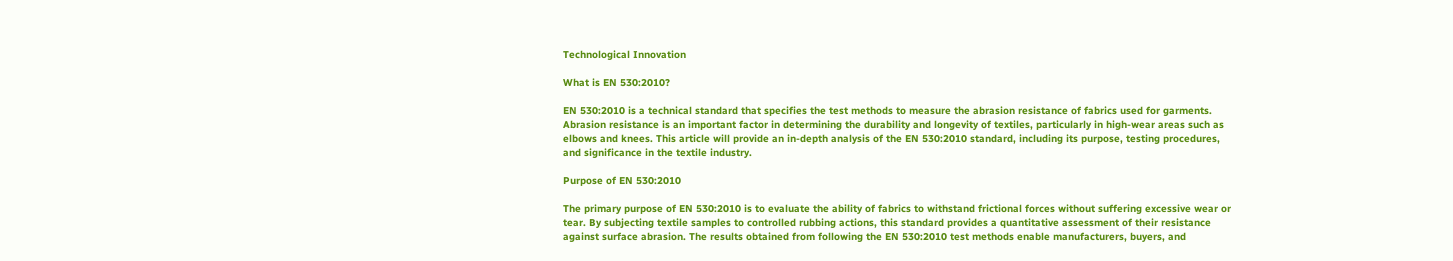Technological Innovation

What is EN 530:2010?

EN 530:2010 is a technical standard that specifies the test methods to measure the abrasion resistance of fabrics used for garments. Abrasion resistance is an important factor in determining the durability and longevity of textiles, particularly in high-wear areas such as elbows and knees. This article will provide an in-depth analysis of the EN 530:2010 standard, including its purpose, testing procedures, and significance in the textile industry.

Purpose of EN 530:2010

The primary purpose of EN 530:2010 is to evaluate the ability of fabrics to withstand frictional forces without suffering excessive wear or tear. By subjecting textile samples to controlled rubbing actions, this standard provides a quantitative assessment of their resistance against surface abrasion. The results obtained from following the EN 530:2010 test methods enable manufacturers, buyers, and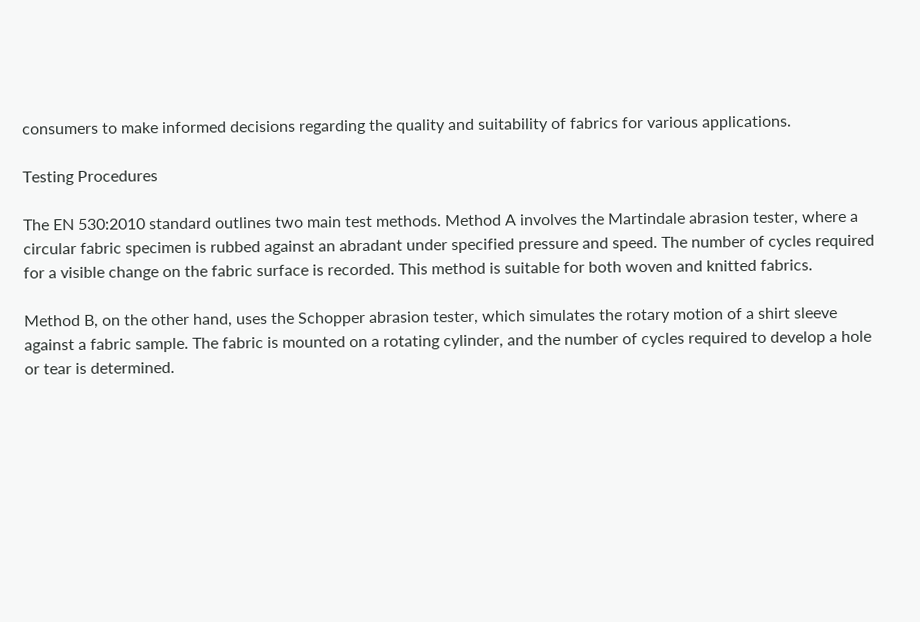consumers to make informed decisions regarding the quality and suitability of fabrics for various applications.

Testing Procedures

The EN 530:2010 standard outlines two main test methods. Method A involves the Martindale abrasion tester, where a circular fabric specimen is rubbed against an abradant under specified pressure and speed. The number of cycles required for a visible change on the fabric surface is recorded. This method is suitable for both woven and knitted fabrics.

Method B, on the other hand, uses the Schopper abrasion tester, which simulates the rotary motion of a shirt sleeve against a fabric sample. The fabric is mounted on a rotating cylinder, and the number of cycles required to develop a hole or tear is determined.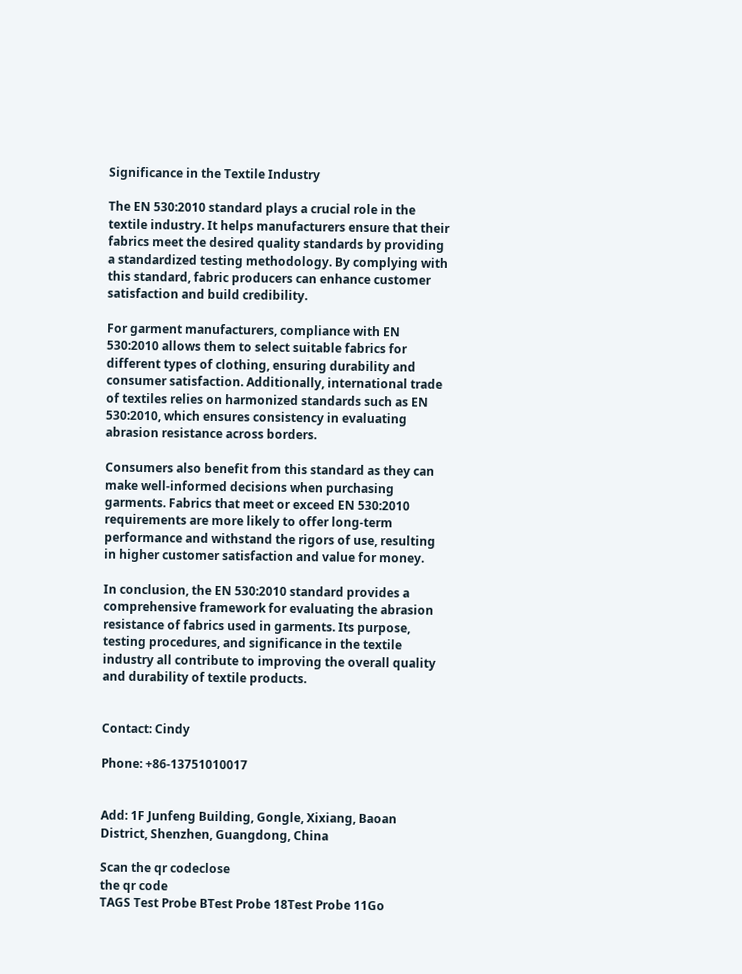Significance in the Textile Industry

The EN 530:2010 standard plays a crucial role in the textile industry. It helps manufacturers ensure that their fabrics meet the desired quality standards by providing a standardized testing methodology. By complying with this standard, fabric producers can enhance customer satisfaction and build credibility.

For garment manufacturers, compliance with EN 530:2010 allows them to select suitable fabrics for different types of clothing, ensuring durability and consumer satisfaction. Additionally, international trade of textiles relies on harmonized standards such as EN 530:2010, which ensures consistency in evaluating abrasion resistance across borders.

Consumers also benefit from this standard as they can make well-informed decisions when purchasing garments. Fabrics that meet or exceed EN 530:2010 requirements are more likely to offer long-term performance and withstand the rigors of use, resulting in higher customer satisfaction and value for money.

In conclusion, the EN 530:2010 standard provides a comprehensive framework for evaluating the abrasion resistance of fabrics used in garments. Its purpose, testing procedures, and significance in the textile industry all contribute to improving the overall quality and durability of textile products.


Contact: Cindy

Phone: +86-13751010017


Add: 1F Junfeng Building, Gongle, Xixiang, Baoan District, Shenzhen, Guangdong, China

Scan the qr codeclose
the qr code
TAGS Test Probe BTest Probe 18Test Probe 11Go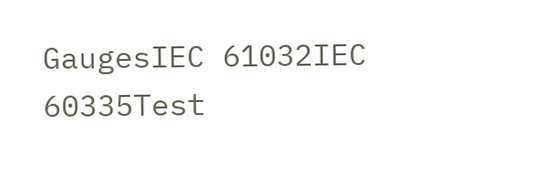GaugesIEC 61032IEC 60335Test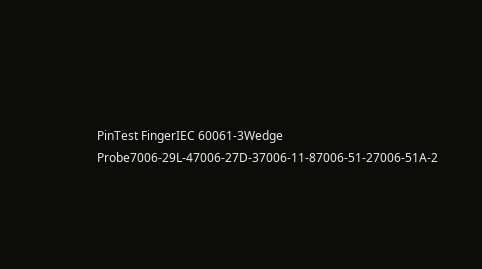PinTest FingerIEC 60061-3Wedge Probe7006-29L-47006-27D-37006-11-87006-51-27006-51A-2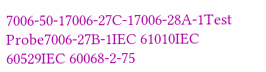7006-50-17006-27C-17006-28A-1Test Probe7006-27B-1IEC 61010IEC 60529IEC 60068-2-75